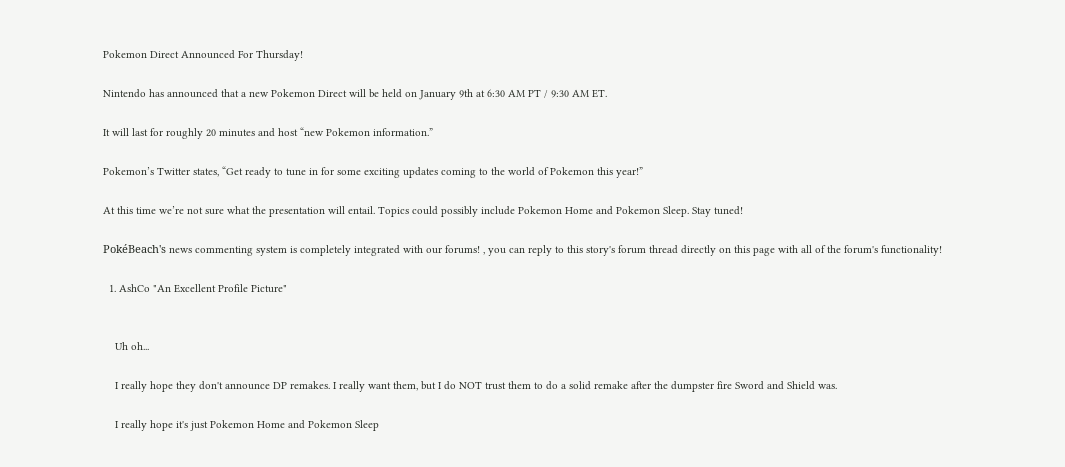Pokemon Direct Announced For Thursday!

Nintendo has announced that a new Pokemon Direct will be held on January 9th at 6:30 AM PT / 9:30 AM ET.

It will last for roughly 20 minutes and host “new Pokemon information.”

Pokemon’s Twitter states, “Get ready to tune in for some exciting updates coming to the world of Pokemon this year!”

At this time we’re not sure what the presentation will entail. Topics could possibly include Pokemon Home and Pokemon Sleep. Stay tuned!

PokéBeach's news commenting system is completely integrated with our forums! , you can reply to this story's forum thread directly on this page with all of the forum's functionality!

  1. AshCo "An Excellent Profile Picture"


    Uh oh...

    I really hope they don't announce DP remakes. I really want them, but I do NOT trust them to do a solid remake after the dumpster fire Sword and Shield was.

    I really hope it's just Pokemon Home and Pokemon Sleep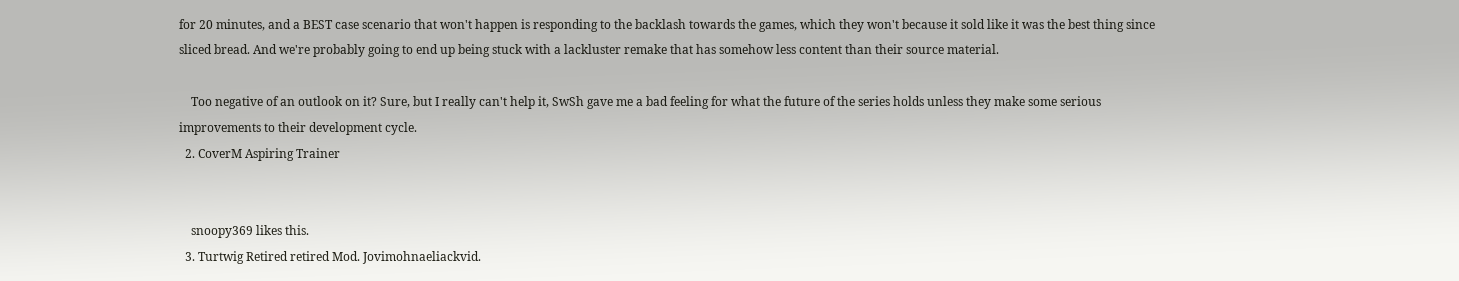for 20 minutes, and a BEST case scenario that won't happen is responding to the backlash towards the games, which they won't because it sold like it was the best thing since sliced bread. And we're probably going to end up being stuck with a lackluster remake that has somehow less content than their source material.

    Too negative of an outlook on it? Sure, but I really can't help it, SwSh gave me a bad feeling for what the future of the series holds unless they make some serious improvements to their development cycle.
  2. CoverM Aspiring Trainer


    snoopy369 likes this.
  3. Turtwig Retired retired Mod. Jovimohnaeliackvid.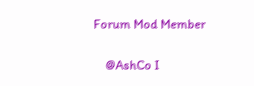Forum Mod Member

    @AshCo I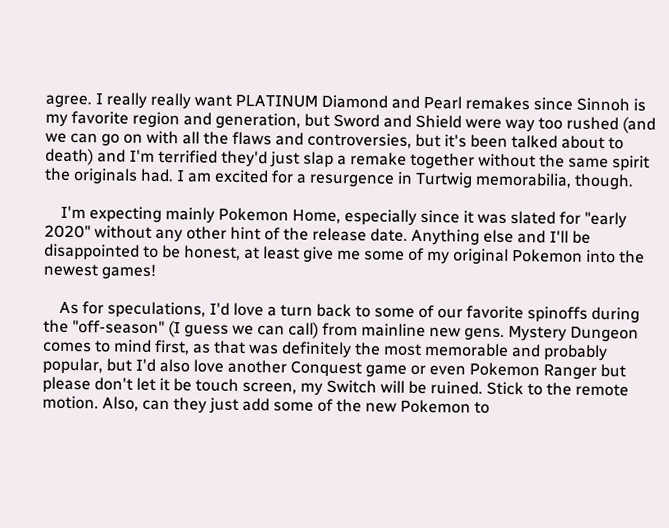agree. I really really want PLATINUM Diamond and Pearl remakes since Sinnoh is my favorite region and generation, but Sword and Shield were way too rushed (and we can go on with all the flaws and controversies, but it's been talked about to death) and I'm terrified they'd just slap a remake together without the same spirit the originals had. I am excited for a resurgence in Turtwig memorabilia, though.

    I'm expecting mainly Pokemon Home, especially since it was slated for "early 2020" without any other hint of the release date. Anything else and I'll be disappointed to be honest, at least give me some of my original Pokemon into the newest games!

    As for speculations, I'd love a turn back to some of our favorite spinoffs during the "off-season" (I guess we can call) from mainline new gens. Mystery Dungeon comes to mind first, as that was definitely the most memorable and probably popular, but I'd also love another Conquest game or even Pokemon Ranger but please don't let it be touch screen, my Switch will be ruined. Stick to the remote motion. Also, can they just add some of the new Pokemon to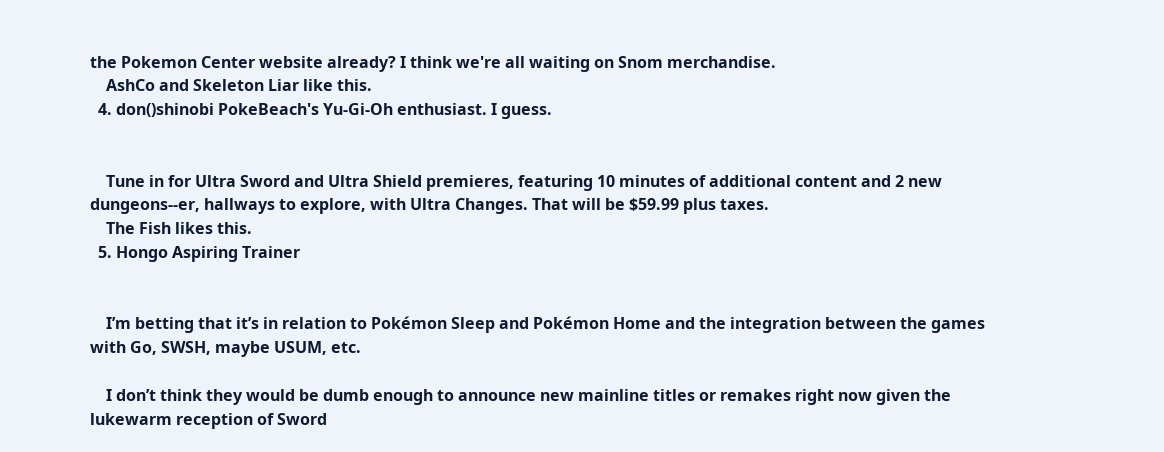the Pokemon Center website already? I think we're all waiting on Snom merchandise.
    AshCo and Skeleton Liar like this.
  4. don()shinobi PokeBeach's Yu-Gi-Oh enthusiast. I guess.


    Tune in for Ultra Sword and Ultra Shield premieres, featuring 10 minutes of additional content and 2 new dungeons--er, hallways to explore, with Ultra Changes. That will be $59.99 plus taxes.
    The Fish likes this.
  5. Hongo Aspiring Trainer


    I’m betting that it’s in relation to Pokémon Sleep and Pokémon Home and the integration between the games with Go, SWSH, maybe USUM, etc.

    I don’t think they would be dumb enough to announce new mainline titles or remakes right now given the lukewarm reception of Sword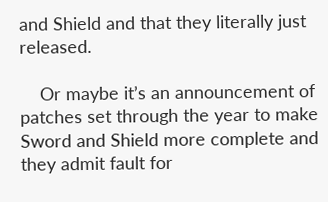and Shield and that they literally just released.

    Or maybe it’s an announcement of patches set through the year to make Sword and Shield more complete and they admit fault for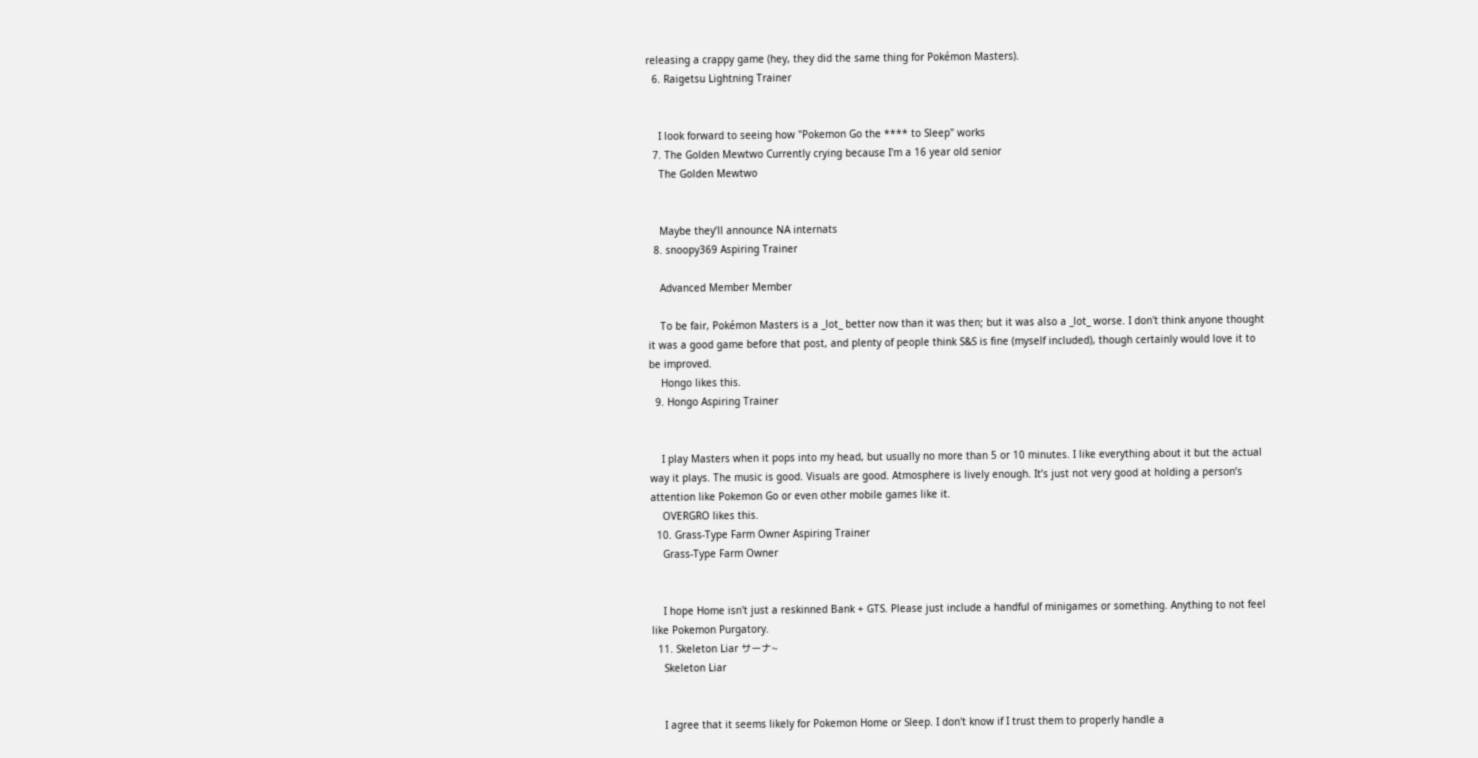releasing a crappy game (hey, they did the same thing for Pokémon Masters).
  6. Raigetsu Lightning Trainer


    I look forward to seeing how "Pokemon Go the **** to Sleep" works
  7. The Golden Mewtwo Currently crying because I'm a 16 year old senior
    The Golden Mewtwo


    Maybe they’ll announce NA internats
  8. snoopy369 Aspiring Trainer

    Advanced Member Member

    To be fair, Pokémon Masters is a _lot_ better now than it was then; but it was also a _lot_ worse. I don't think anyone thought it was a good game before that post, and plenty of people think S&S is fine (myself included), though certainly would love it to be improved.
    Hongo likes this.
  9. Hongo Aspiring Trainer


    I play Masters when it pops into my head, but usually no more than 5 or 10 minutes. I like everything about it but the actual way it plays. The music is good. Visuals are good. Atmosphere is lively enough. It’s just not very good at holding a person’s attention like Pokemon Go or even other mobile games like it.
    OVERGRO likes this.
  10. Grass-Type Farm Owner Aspiring Trainer
    Grass-Type Farm Owner


    I hope Home isn't just a reskinned Bank + GTS. Please just include a handful of minigames or something. Anything to not feel like Pokemon Purgatory.
  11. Skeleton Liar サーナ~
    Skeleton Liar


    I agree that it seems likely for Pokemon Home or Sleep. I don't know if I trust them to properly handle a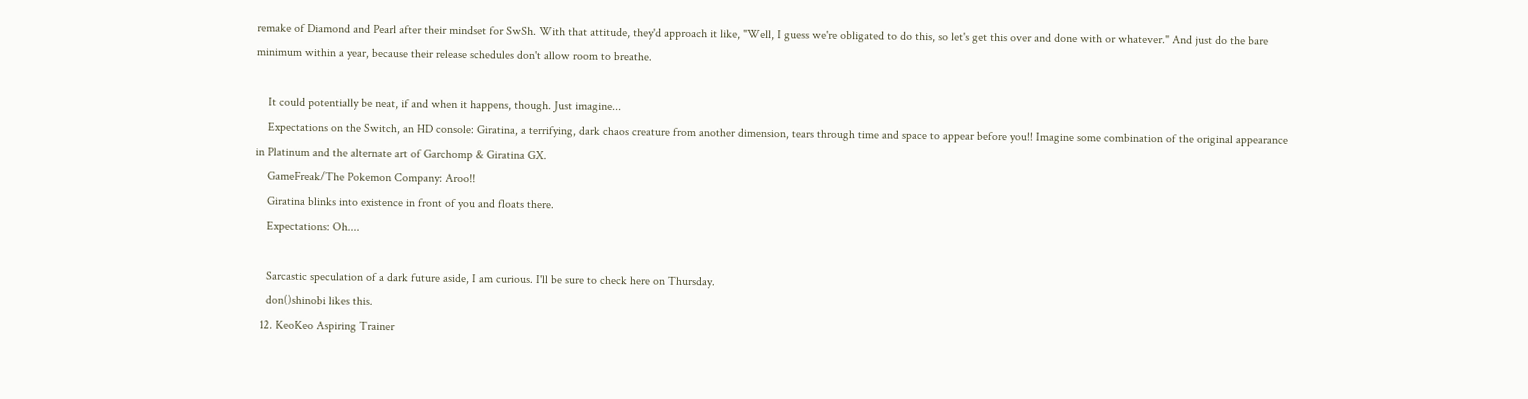remake of Diamond and Pearl after their mindset for SwSh. With that attitude, they'd approach it like, "Well, I guess we're obligated to do this, so let's get this over and done with or whatever." And just do the bare minimum within a year, because their release schedules don't allow room to breathe.

    It could potentially be neat, if and when it happens, though. Just imagine...
    Expectations on the Switch, an HD console: Giratina, a terrifying, dark chaos creature from another dimension, tears through time and space to appear before you!! Imagine some combination of the original appearance in Platinum and the alternate art of Garchomp & Giratina GX.
    GameFreak/The Pokemon Company: Aroo!!
    Giratina blinks into existence in front of you and floats there.
    Expectations: Oh....

    Sarcastic speculation of a dark future aside, I am curious. I'll be sure to check here on Thursday.
    don()shinobi likes this.
  12. KeoKeo Aspiring Trainer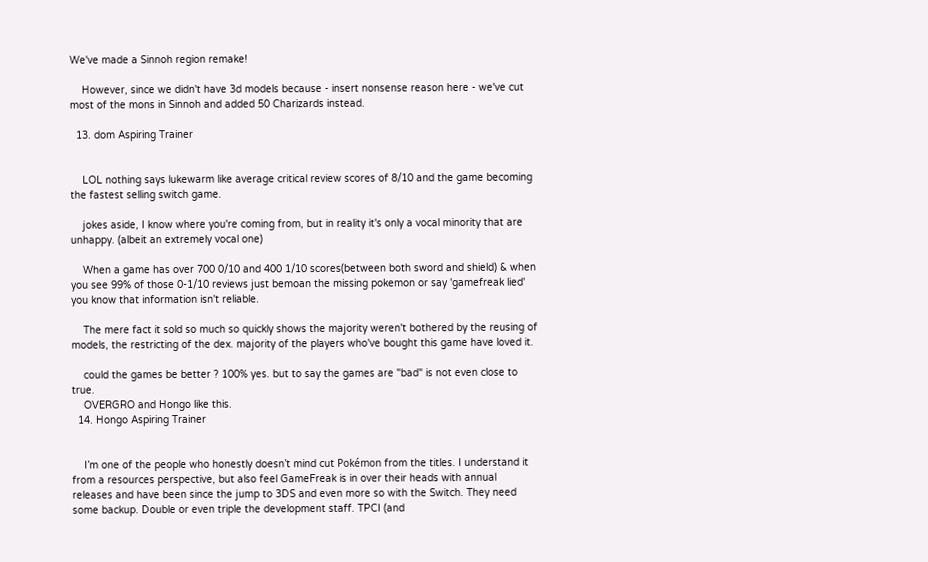We've made a Sinnoh region remake!

    However, since we didn't have 3d models because - insert nonsense reason here - we've cut most of the mons in Sinnoh and added 50 Charizards instead.

  13. dom Aspiring Trainer


    LOL nothing says lukewarm like average critical review scores of 8/10 and the game becoming the fastest selling switch game.

    jokes aside, I know where you're coming from, but in reality it's only a vocal minority that are unhappy. (albeit an extremely vocal one)

    When a game has over 700 0/10 and 400 1/10 scores(between both sword and shield) & when you see 99% of those 0-1/10 reviews just bemoan the missing pokemon or say 'gamefreak lied' you know that information isn't reliable.

    The mere fact it sold so much so quickly shows the majority weren't bothered by the reusing of models, the restricting of the dex. majority of the players who've bought this game have loved it.

    could the games be better ? 100% yes. but to say the games are "bad" is not even close to true.
    OVERGRO and Hongo like this.
  14. Hongo Aspiring Trainer


    I’m one of the people who honestly doesn’t mind cut Pokémon from the titles. I understand it from a resources perspective, but also feel GameFreak is in over their heads with annual releases and have been since the jump to 3DS and even more so with the Switch. They need some backup. Double or even triple the development staff. TPCI (and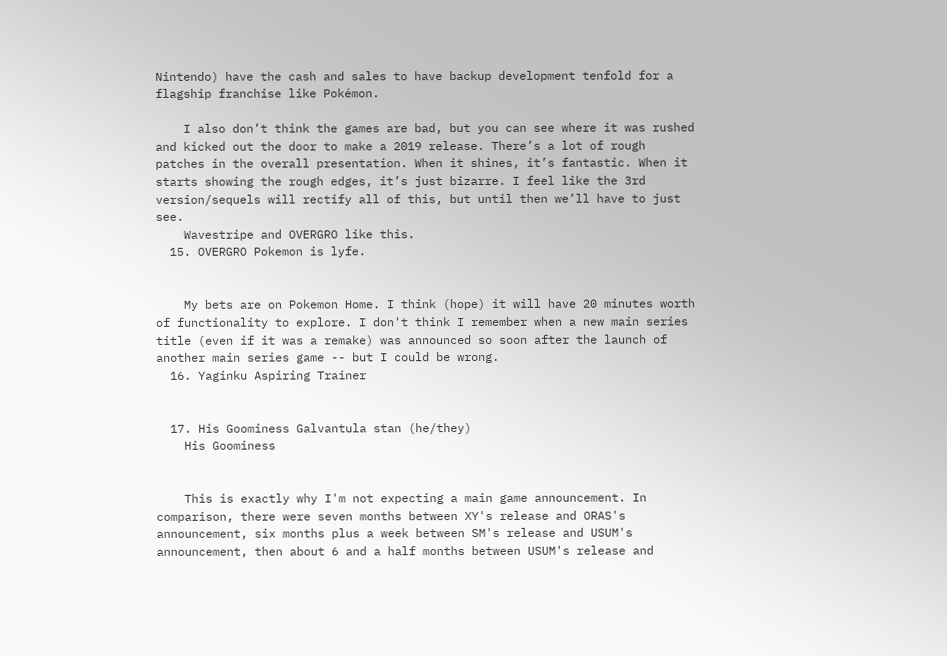Nintendo) have the cash and sales to have backup development tenfold for a flagship franchise like Pokémon.

    I also don’t think the games are bad, but you can see where it was rushed and kicked out the door to make a 2019 release. There’s a lot of rough patches in the overall presentation. When it shines, it’s fantastic. When it starts showing the rough edges, it’s just bizarre. I feel like the 3rd version/sequels will rectify all of this, but until then we’ll have to just see.
    Wavestripe and OVERGRO like this.
  15. OVERGRO Pokemon is lyfe.


    My bets are on Pokemon Home. I think (hope) it will have 20 minutes worth of functionality to explore. I don't think I remember when a new main series title (even if it was a remake) was announced so soon after the launch of another main series game -- but I could be wrong.
  16. Yaginku Aspiring Trainer


  17. His Goominess Galvantula stan (he/they)
    His Goominess


    This is exactly why I'm not expecting a main game announcement. In comparison, there were seven months between XY's release and ORAS's announcement, six months plus a week between SM's release and USUM's announcement, then about 6 and a half months between USUM's release and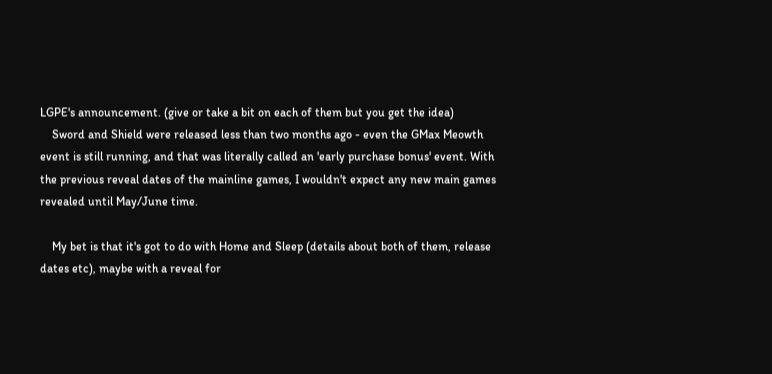LGPE's announcement. (give or take a bit on each of them but you get the idea)
    Sword and Shield were released less than two months ago - even the GMax Meowth event is still running, and that was literally called an 'early purchase bonus' event. With the previous reveal dates of the mainline games, I wouldn't expect any new main games revealed until May/June time.

    My bet is that it's got to do with Home and Sleep (details about both of them, release dates etc), maybe with a reveal for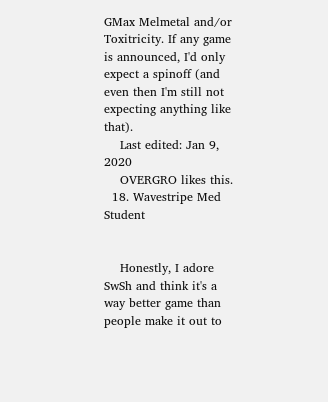GMax Melmetal and/or Toxitricity. If any game is announced, I'd only expect a spinoff (and even then I'm still not expecting anything like that).
    Last edited: Jan 9, 2020
    OVERGRO likes this.
  18. Wavestripe Med Student


    Honestly, I adore SwSh and think it's a way better game than people make it out to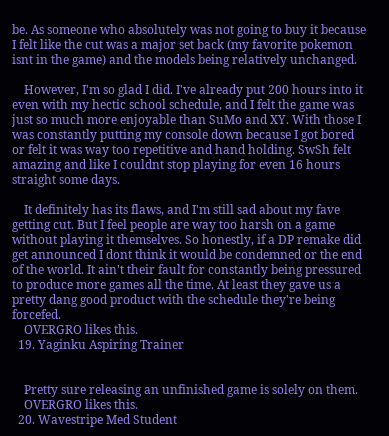be. As someone who absolutely was not going to buy it because I felt like the cut was a major set back (my favorite pokemon isnt in the game) and the models being relatively unchanged.

    However, I'm so glad I did. I've already put 200 hours into it even with my hectic school schedule, and I felt the game was just so much more enjoyable than SuMo and XY. With those I was constantly putting my console down because I got bored or felt it was way too repetitive and hand holding. SwSh felt amazing and like I couldnt stop playing for even 16 hours straight some days.

    It definitely has its flaws, and I'm still sad about my fave getting cut. But I feel people are way too harsh on a game without playing it themselves. So honestly, if a DP remake did get announced I dont think it would be condemned or the end of the world. It ain't their fault for constantly being pressured to produce more games all the time. At least they gave us a pretty dang good product with the schedule they're being forcefed.
    OVERGRO likes this.
  19. Yaginku Aspiring Trainer


    Pretty sure releasing an unfinished game is solely on them.
    OVERGRO likes this.
  20. Wavestripe Med Student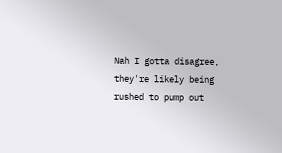Nah I gotta disagree, they're likely being rushed to pump out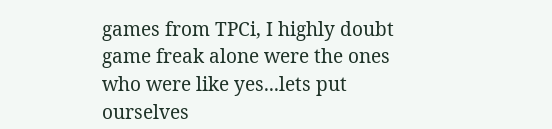games from TPCi, I highly doubt game freak alone were the ones who were like yes...lets put ourselves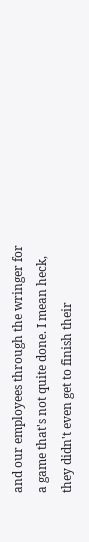and our employees through the wringer for a game that's not quite done. I mean heck, they didn't even get to finish their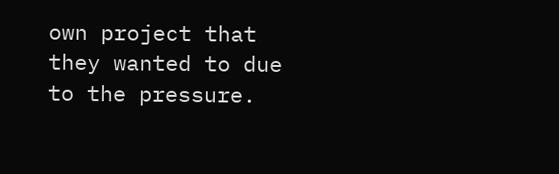own project that they wanted to due to the pressure.